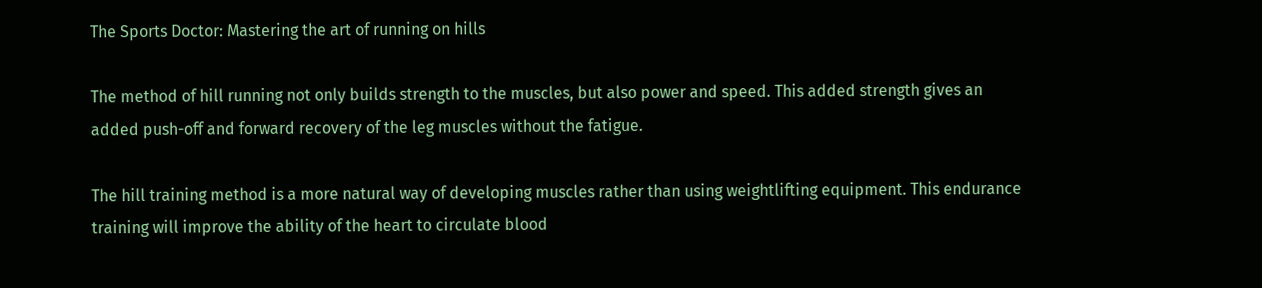The Sports Doctor: Mastering the art of running on hills

The method of hill running not only builds strength to the muscles, but also power and speed. This added strength gives an added push-off and forward recovery of the leg muscles without the fatigue.

The hill training method is a more natural way of developing muscles rather than using weightlifting equipment. This endurance training will improve the ability of the heart to circulate blood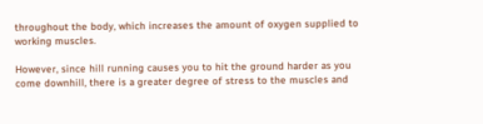throughout the body, which increases the amount of oxygen supplied to working muscles.

However, since hill running causes you to hit the ground harder as you come downhill, there is a greater degree of stress to the muscles and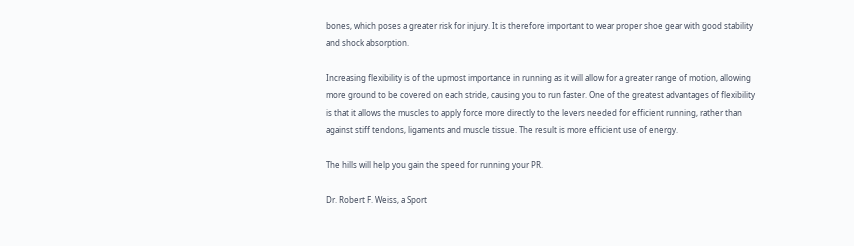bones, which poses a greater risk for injury. It is therefore important to wear proper shoe gear with good stability and shock absorption.

Increasing flexibility is of the upmost importance in running as it will allow for a greater range of motion, allowing more ground to be covered on each stride, causing you to run faster. One of the greatest advantages of flexibility is that it allows the muscles to apply force more directly to the levers needed for efficient running, rather than against stiff tendons, ligaments and muscle tissue. The result is more efficient use of energy.

The hills will help you gain the speed for running your PR.

Dr. Robert F. Weiss, a Sport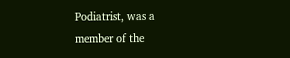Podiatrist, was a member of the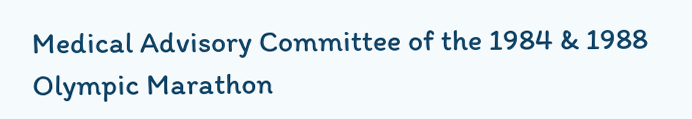Medical Advisory Committee of the 1984 & 1988 Olympic Marathon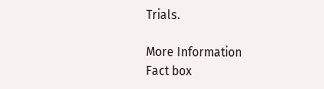Trials.

More Information
Fact box